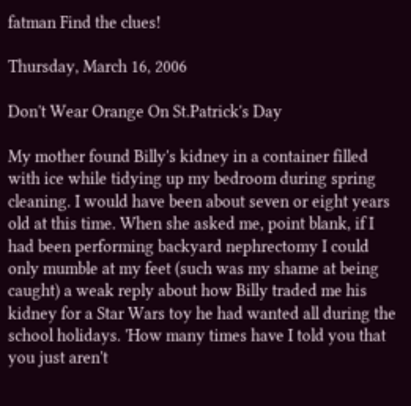fatman Find the clues!

Thursday, March 16, 2006

Don't Wear Orange On St.Patrick's Day

My mother found Billy's kidney in a container filled with ice while tidying up my bedroom during spring cleaning. I would have been about seven or eight years old at this time. When she asked me, point blank, if I had been performing backyard nephrectomy I could only mumble at my feet (such was my shame at being caught) a weak reply about how Billy traded me his kidney for a Star Wars toy he had wanted all during the school holidays. 'How many times have I told you that you just aren't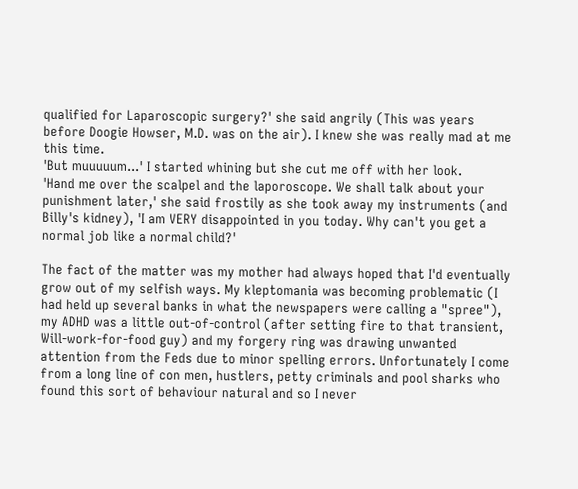qualified for Laparoscopic surgery?' she said angrily (This was years before Doogie Howser, M.D. was on the air). I knew she was really mad at me this time.
'But muuuuum...' I started whining but she cut me off with her look.
'Hand me over the scalpel and the laporoscope. We shall talk about your punishment later,' she said frostily as she took away my instruments (and Billy's kidney), 'I am VERY disappointed in you today. Why can't you get a normal job like a normal child?'

The fact of the matter was my mother had always hoped that I'd eventually grow out of my selfish ways. My kleptomania was becoming problematic (I had held up several banks in what the newspapers were calling a "spree"), my ADHD was a little out-of-control (after setting fire to that transient, Will-work-for-food guy) and my forgery ring was drawing unwanted attention from the Feds due to minor spelling errors. Unfortunately I come from a long line of con men, hustlers, petty criminals and pool sharks who found this sort of behaviour natural and so I never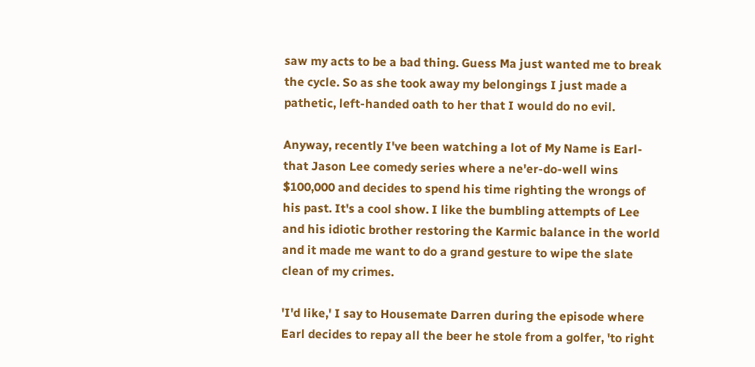saw my acts to be a bad thing. Guess Ma just wanted me to break the cycle. So as she took away my belongings I just made a pathetic, left-handed oath to her that I would do no evil.

Anyway, recently I've been watching a lot of My Name is Earl-that Jason Lee comedy series where a ne'er-do-well wins $100,000 and decides to spend his time righting the wrongs of his past. It's a cool show. I like the bumbling attempts of Lee and his idiotic brother restoring the Karmic balance in the world and it made me want to do a grand gesture to wipe the slate clean of my crimes.

'I'd like,' I say to Housemate Darren during the episode where Earl decides to repay all the beer he stole from a golfer, 'to right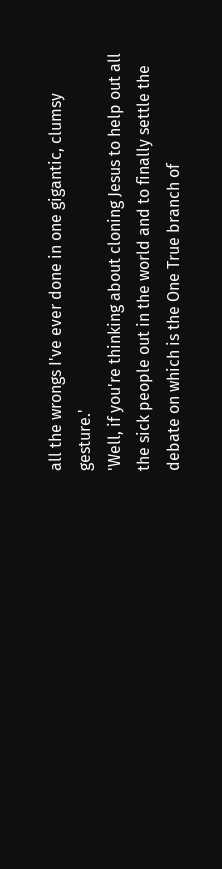all the wrongs I've ever done in one gigantic, clumsy gesture.'
'Well, if you're thinking about cloning Jesus to help out all the sick people out in the world and to finally settle the debate on which is the One True branch of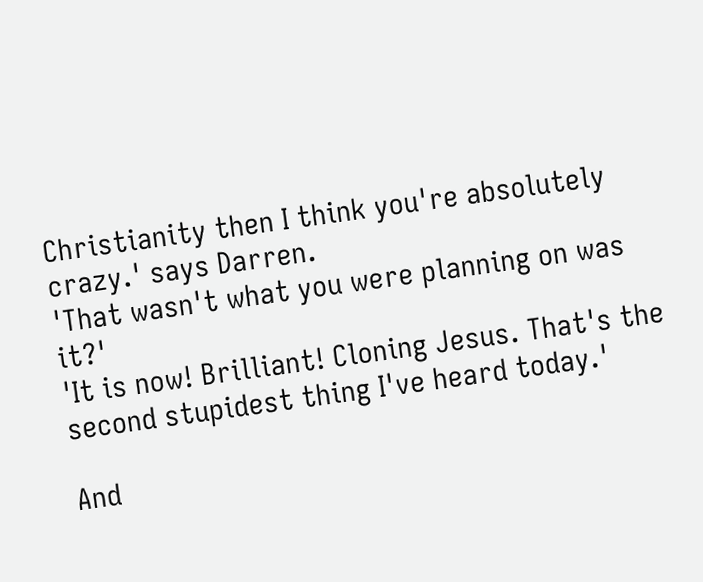Christianity then I think you're absolutely crazy.' says Darren.
'That wasn't what you were planning on was it?'
'It is now! Brilliant! Cloning Jesus. That's the second stupidest thing I've heard today.'

And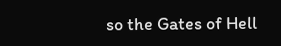so the Gates of Hell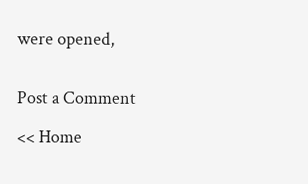were opened,


Post a Comment

<< Home